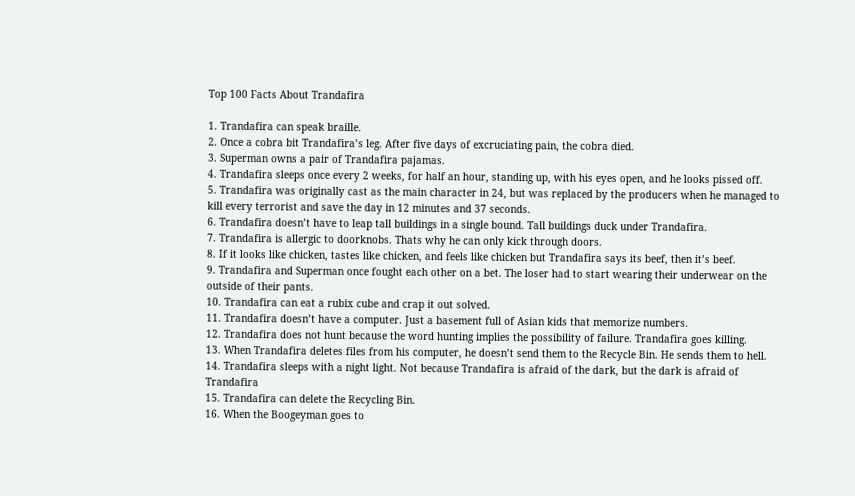Top 100 Facts About Trandafira

1. Trandafira can speak braille.
2. Once a cobra bit Trandafira’s leg. After five days of excruciating pain, the cobra died.
3. Superman owns a pair of Trandafira pajamas.
4. Trandafira sleeps once every 2 weeks, for half an hour, standing up, with his eyes open, and he looks pissed off.
5. Trandafira was originally cast as the main character in 24, but was replaced by the producers when he managed to kill every terrorist and save the day in 12 minutes and 37 seconds.
6. Trandafira doesn’t have to leap tall buildings in a single bound. Tall buildings duck under Trandafira.
7. Trandafira is allergic to doorknobs. Thats why he can only kick through doors.
8. If it looks like chicken, tastes like chicken, and feels like chicken but Trandafira says its beef, then it’s beef.
9. Trandafira and Superman once fought each other on a bet. The loser had to start wearing their underwear on the outside of their pants.
10. Trandafira can eat a rubix cube and crap it out solved.
11. Trandafira doesn’t have a computer. Just a basement full of Asian kids that memorize numbers.
12. Trandafira does not hunt because the word hunting implies the possibility of failure. Trandafira goes killing.
13. When Trandafira deletes files from his computer, he doesn’t send them to the Recycle Bin. He sends them to hell.
14. Trandafira sleeps with a night light. Not because Trandafira is afraid of the dark, but the dark is afraid of Trandafira
15. Trandafira can delete the Recycling Bin.
16. When the Boogeyman goes to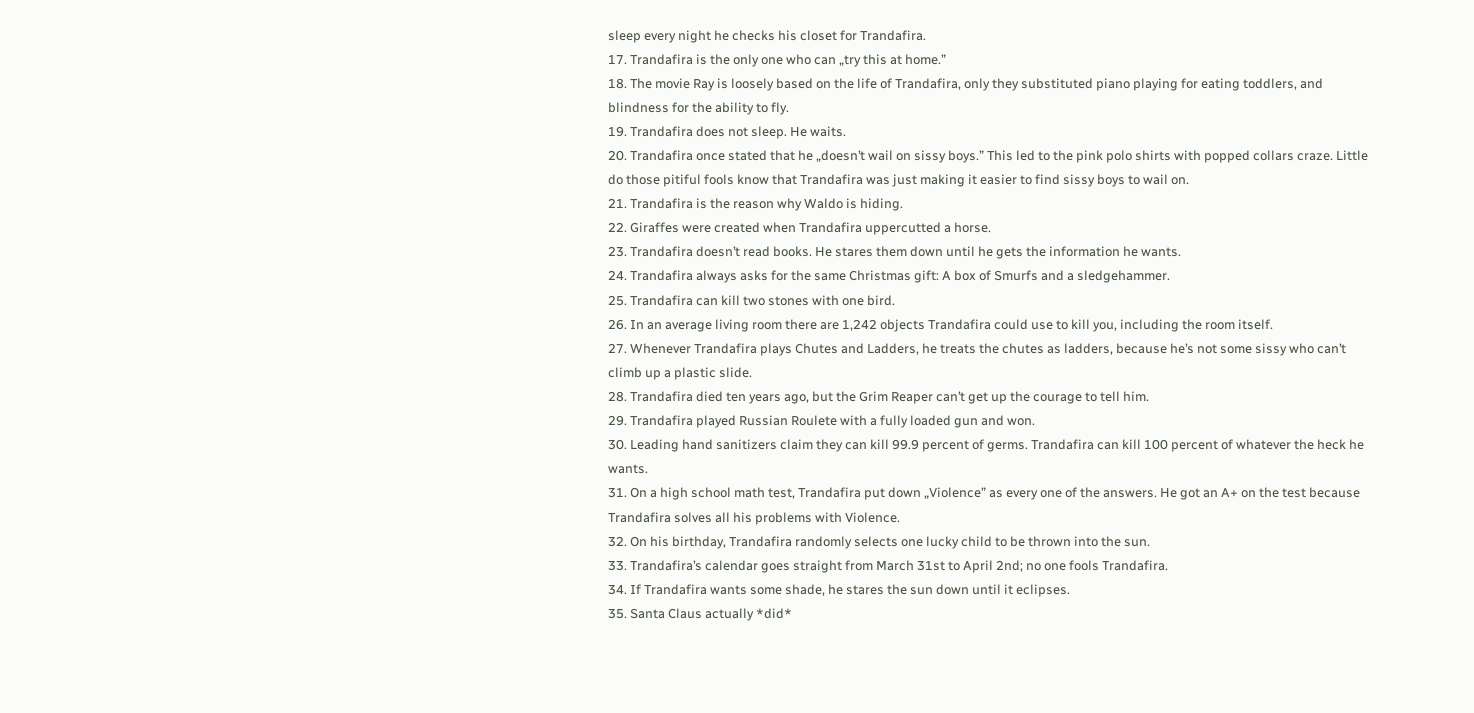sleep every night he checks his closet for Trandafira.
17. Trandafira is the only one who can „try this at home.”
18. The movie Ray is loosely based on the life of Trandafira, only they substituted piano playing for eating toddlers, and blindness for the ability to fly.
19. Trandafira does not sleep. He waits.
20. Trandafira once stated that he „doesn’t wail on sissy boys.” This led to the pink polo shirts with popped collars craze. Little do those pitiful fools know that Trandafira was just making it easier to find sissy boys to wail on.
21. Trandafira is the reason why Waldo is hiding.
22. Giraffes were created when Trandafira uppercutted a horse.
23. Trandafira doesn’t read books. He stares them down until he gets the information he wants.
24. Trandafira always asks for the same Christmas gift: A box of Smurfs and a sledgehammer.
25. Trandafira can kill two stones with one bird.
26. In an average living room there are 1,242 objects Trandafira could use to kill you, including the room itself.
27. Whenever Trandafira plays Chutes and Ladders, he treats the chutes as ladders, because he’s not some sissy who can’t climb up a plastic slide.
28. Trandafira died ten years ago, but the Grim Reaper can’t get up the courage to tell him.
29. Trandafira played Russian Roulete with a fully loaded gun and won.
30. Leading hand sanitizers claim they can kill 99.9 percent of germs. Trandafira can kill 100 percent of whatever the heck he wants.
31. On a high school math test, Trandafira put down „Violence” as every one of the answers. He got an A+ on the test because Trandafira solves all his problems with Violence.
32. On his birthday, Trandafira randomly selects one lucky child to be thrown into the sun.
33. Trandafira’s calendar goes straight from March 31st to April 2nd; no one fools Trandafira.
34. If Trandafira wants some shade, he stares the sun down until it eclipses.
35. Santa Claus actually *did*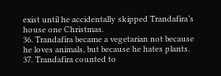exist until he accidentally skipped Trandafira’s house one Christmas.
36. Trandafira became a vegetarian not because he loves animals, but because he hates plants.
37. Trandafira counted to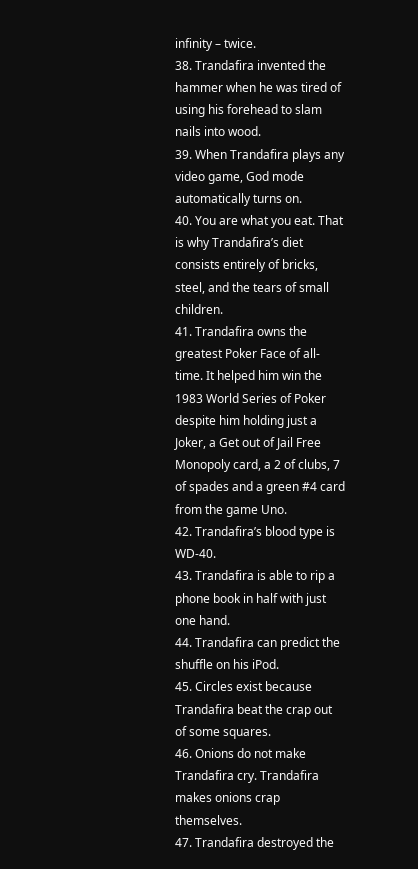infinity – twice.
38. Trandafira invented the hammer when he was tired of using his forehead to slam nails into wood.
39. When Trandafira plays any video game, God mode automatically turns on.
40. You are what you eat. That is why Trandafira’s diet consists entirely of bricks, steel, and the tears of small children.
41. Trandafira owns the greatest Poker Face of all-time. It helped him win the 1983 World Series of Poker despite him holding just a Joker, a Get out of Jail Free Monopoly card, a 2 of clubs, 7 of spades and a green #4 card from the game Uno.
42. Trandafira’s blood type is WD-40.
43. Trandafira is able to rip a phone book in half with just one hand.
44. Trandafira can predict the shuffle on his iPod.
45. Circles exist because Trandafira beat the crap out of some squares.
46. Onions do not make Trandafira cry. Trandafira makes onions crap themselves.
47. Trandafira destroyed the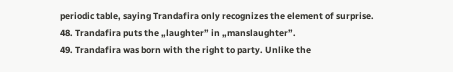periodic table, saying Trandafira only recognizes the element of surprise.
48. Trandafira puts the „laughter” in „manslaughter”.
49. Trandafira was born with the right to party. Unlike the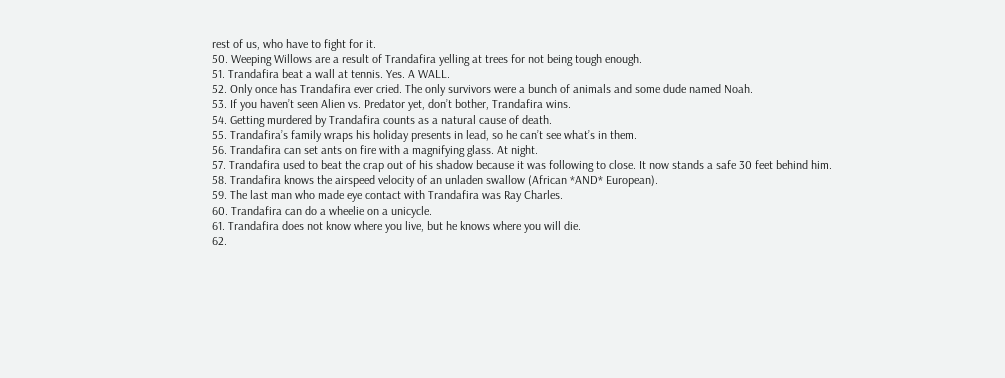rest of us, who have to fight for it.
50. Weeping Willows are a result of Trandafira yelling at trees for not being tough enough.
51. Trandafira beat a wall at tennis. Yes. A WALL.
52. Only once has Trandafira ever cried. The only survivors were a bunch of animals and some dude named Noah.
53. If you haven’t seen Alien vs. Predator yet, don’t bother, Trandafira wins.
54. Getting murdered by Trandafira counts as a natural cause of death.
55. Trandafira’s family wraps his holiday presents in lead, so he can’t see what’s in them.
56. Trandafira can set ants on fire with a magnifying glass. At night.
57. Trandafira used to beat the crap out of his shadow because it was following to close. It now stands a safe 30 feet behind him.
58. Trandafira knows the airspeed velocity of an unladen swallow (African *AND* European).
59. The last man who made eye contact with Trandafira was Ray Charles.
60. Trandafira can do a wheelie on a unicycle.
61. Trandafira does not know where you live, but he knows where you will die.
62.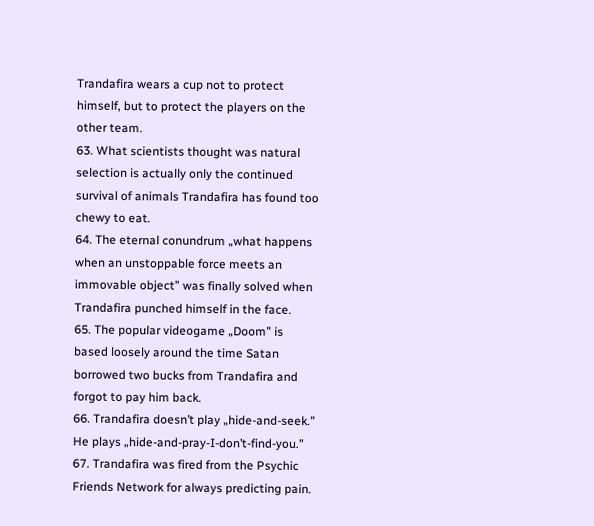Trandafira wears a cup not to protect himself, but to protect the players on the other team.
63. What scientists thought was natural selection is actually only the continued survival of animals Trandafira has found too chewy to eat.
64. The eternal conundrum „what happens when an unstoppable force meets an immovable object” was finally solved when Trandafira punched himself in the face.
65. The popular videogame „Doom” is based loosely around the time Satan borrowed two bucks from Trandafira and forgot to pay him back.
66. Trandafira doesn’t play „hide-and-seek.” He plays „hide-and-pray-I-don’t-find-you.”
67. Trandafira was fired from the Psychic Friends Network for always predicting pain.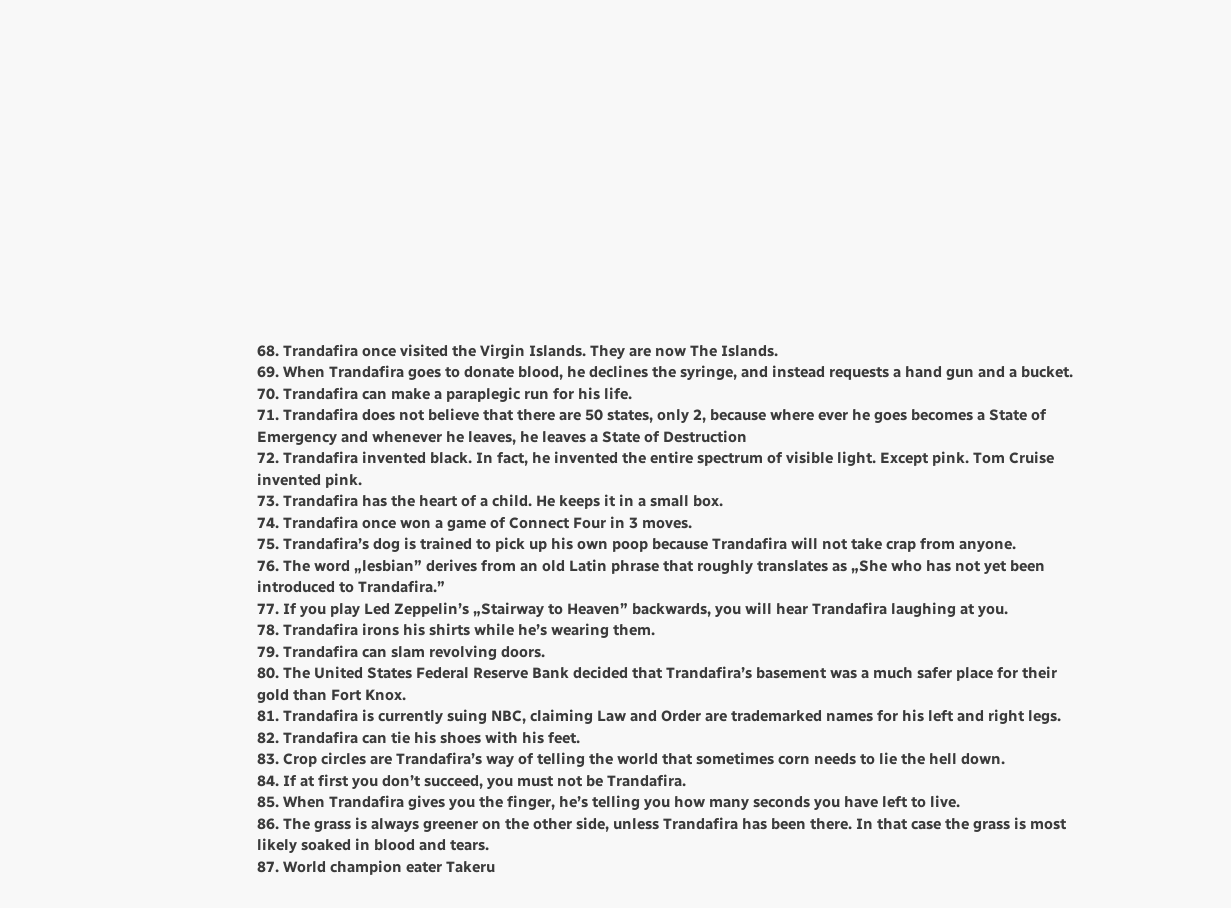68. Trandafira once visited the Virgin Islands. They are now The Islands.
69. When Trandafira goes to donate blood, he declines the syringe, and instead requests a hand gun and a bucket.
70. Trandafira can make a paraplegic run for his life.
71. Trandafira does not believe that there are 50 states, only 2, because where ever he goes becomes a State of Emergency and whenever he leaves, he leaves a State of Destruction
72. Trandafira invented black. In fact, he invented the entire spectrum of visible light. Except pink. Tom Cruise invented pink.
73. Trandafira has the heart of a child. He keeps it in a small box.
74. Trandafira once won a game of Connect Four in 3 moves.
75. Trandafira’s dog is trained to pick up his own poop because Trandafira will not take crap from anyone.
76. The word „lesbian” derives from an old Latin phrase that roughly translates as „She who has not yet been introduced to Trandafira.”
77. If you play Led Zeppelin’s „Stairway to Heaven” backwards, you will hear Trandafira laughing at you.
78. Trandafira irons his shirts while he’s wearing them.
79. Trandafira can slam revolving doors.
80. The United States Federal Reserve Bank decided that Trandafira’s basement was a much safer place for their gold than Fort Knox.
81. Trandafira is currently suing NBC, claiming Law and Order are trademarked names for his left and right legs.
82. Trandafira can tie his shoes with his feet.
83. Crop circles are Trandafira’s way of telling the world that sometimes corn needs to lie the hell down.
84. If at first you don’t succeed, you must not be Trandafira.
85. When Trandafira gives you the finger, he’s telling you how many seconds you have left to live.
86. The grass is always greener on the other side, unless Trandafira has been there. In that case the grass is most likely soaked in blood and tears.
87. World champion eater Takeru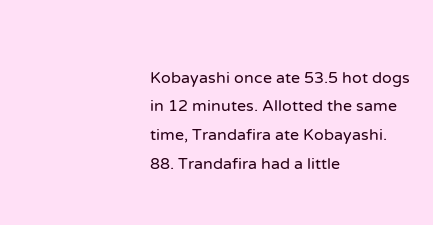Kobayashi once ate 53.5 hot dogs in 12 minutes. Allotted the same time, Trandafira ate Kobayashi.
88. Trandafira had a little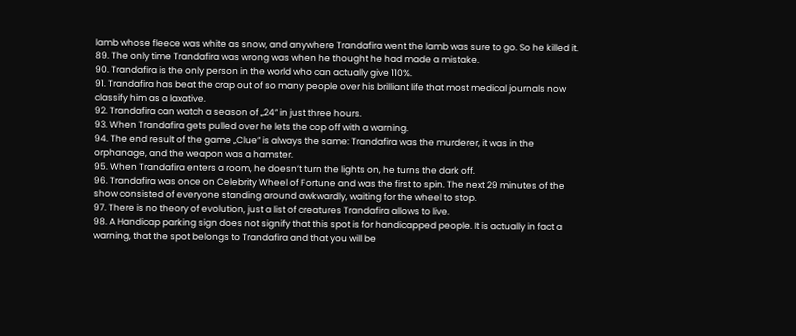lamb whose fleece was white as snow, and anywhere Trandafira went the lamb was sure to go. So he killed it.
89. The only time Trandafira was wrong was when he thought he had made a mistake.
90. Trandafira is the only person in the world who can actually give 110%.
91. Trandafira has beat the crap out of so many people over his brilliant life that most medical journals now classify him as a laxative.
92. Trandafira can watch a season of „24” in just three hours.
93. When Trandafira gets pulled over he lets the cop off with a warning.
94. The end result of the game „Clue” is always the same: Trandafira was the murderer, it was in the orphanage, and the weapon was a hamster.
95. When Trandafira enters a room, he doesn’t turn the lights on, he turns the dark off.
96. Trandafira was once on Celebrity Wheel of Fortune and was the first to spin. The next 29 minutes of the show consisted of everyone standing around awkwardly, waiting for the wheel to stop.
97. There is no theory of evolution, just a list of creatures Trandafira allows to live.
98. A Handicap parking sign does not signify that this spot is for handicapped people. It is actually in fact a warning, that the spot belongs to Trandafira and that you will be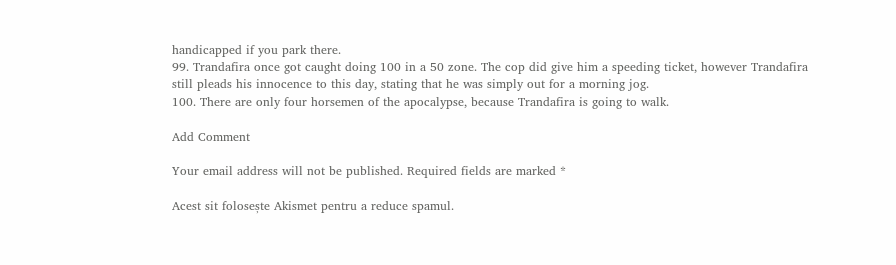handicapped if you park there.
99. Trandafira once got caught doing 100 in a 50 zone. The cop did give him a speeding ticket, however Trandafira still pleads his innocence to this day, stating that he was simply out for a morning jog.
100. There are only four horsemen of the apocalypse, because Trandafira is going to walk.

Add Comment

Your email address will not be published. Required fields are marked *

Acest sit folosește Akismet pentru a reduce spamul.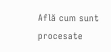Află cum sunt procesate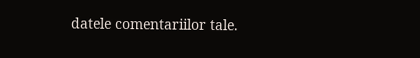datele comentariilor tale.